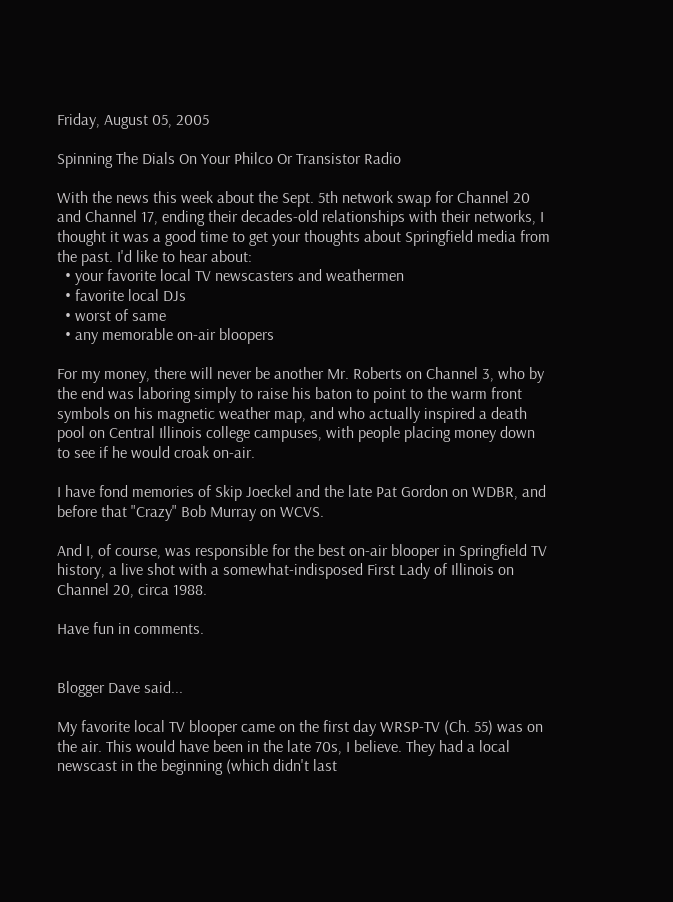Friday, August 05, 2005

Spinning The Dials On Your Philco Or Transistor Radio

With the news this week about the Sept. 5th network swap for Channel 20 and Channel 17, ending their decades-old relationships with their networks, I thought it was a good time to get your thoughts about Springfield media from the past. I'd like to hear about:
  • your favorite local TV newscasters and weathermen
  • favorite local DJs
  • worst of same
  • any memorable on-air bloopers

For my money, there will never be another Mr. Roberts on Channel 3, who by the end was laboring simply to raise his baton to point to the warm front symbols on his magnetic weather map, and who actually inspired a death pool on Central Illinois college campuses, with people placing money down to see if he would croak on-air.

I have fond memories of Skip Joeckel and the late Pat Gordon on WDBR, and before that "Crazy" Bob Murray on WCVS.

And I, of course, was responsible for the best on-air blooper in Springfield TV history, a live shot with a somewhat-indisposed First Lady of Illinois on Channel 20, circa 1988.

Have fun in comments.


Blogger Dave said...

My favorite local TV blooper came on the first day WRSP-TV (Ch. 55) was on the air. This would have been in the late 70s, I believe. They had a local newscast in the beginning (which didn't last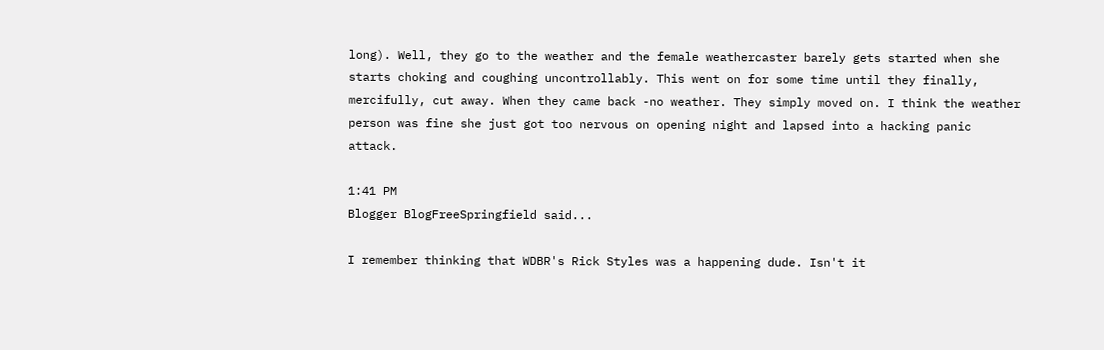long). Well, they go to the weather and the female weathercaster barely gets started when she starts choking and coughing uncontrollably. This went on for some time until they finally, mercifully, cut away. When they came back -no weather. They simply moved on. I think the weather person was fine she just got too nervous on opening night and lapsed into a hacking panic attack.

1:41 PM
Blogger BlogFreeSpringfield said...

I remember thinking that WDBR's Rick Styles was a happening dude. Isn't it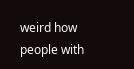weird how people with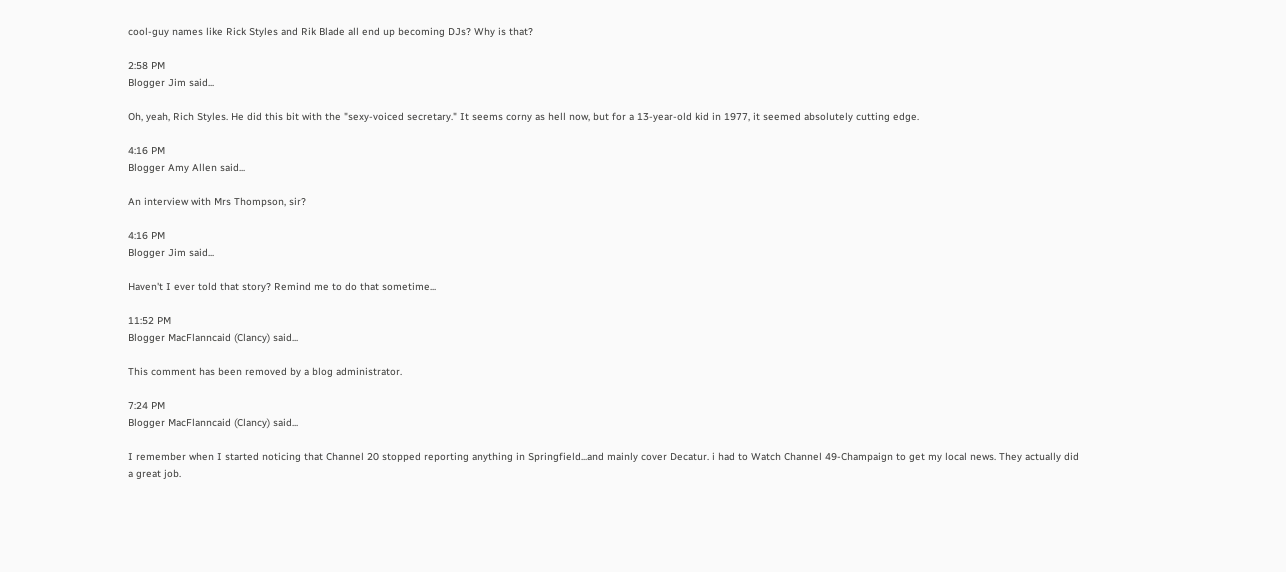cool-guy names like Rick Styles and Rik Blade all end up becoming DJs? Why is that?

2:58 PM
Blogger Jim said...

Oh, yeah, Rich Styles. He did this bit with the "sexy-voiced secretary." It seems corny as hell now, but for a 13-year-old kid in 1977, it seemed absolutely cutting edge.

4:16 PM
Blogger Amy Allen said...

An interview with Mrs Thompson, sir?

4:16 PM
Blogger Jim said...

Haven't I ever told that story? Remind me to do that sometime...

11:52 PM
Blogger MacFlanncaid (Clancy) said...

This comment has been removed by a blog administrator.

7:24 PM
Blogger MacFlanncaid (Clancy) said...

I remember when I started noticing that Channel 20 stopped reporting anything in Springfield...and mainly cover Decatur. i had to Watch Channel 49-Champaign to get my local news. They actually did a great job.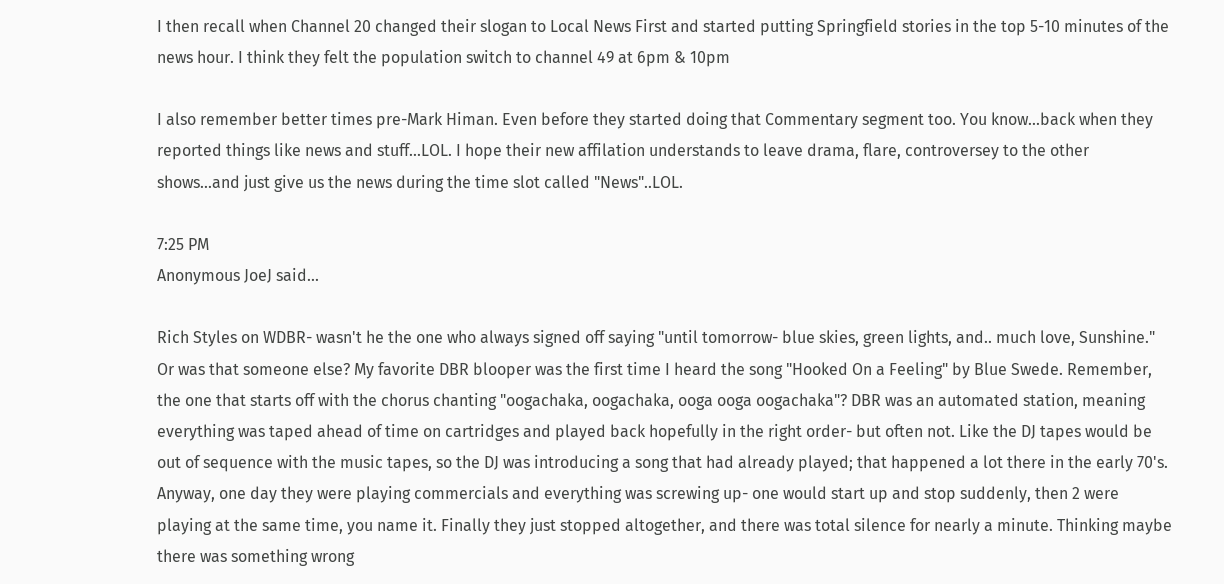I then recall when Channel 20 changed their slogan to Local News First and started putting Springfield stories in the top 5-10 minutes of the news hour. I think they felt the population switch to channel 49 at 6pm & 10pm

I also remember better times pre-Mark Himan. Even before they started doing that Commentary segment too. You know...back when they reported things like news and stuff...LOL. I hope their new affilation understands to leave drama, flare, controversey to the other shows...and just give us the news during the time slot called "News"..LOL.

7:25 PM
Anonymous JoeJ said...

Rich Styles on WDBR- wasn't he the one who always signed off saying "until tomorrow- blue skies, green lights, and.. much love, Sunshine." Or was that someone else? My favorite DBR blooper was the first time I heard the song "Hooked On a Feeling" by Blue Swede. Remember, the one that starts off with the chorus chanting "oogachaka, oogachaka, ooga ooga oogachaka"? DBR was an automated station, meaning everything was taped ahead of time on cartridges and played back hopefully in the right order- but often not. Like the DJ tapes would be out of sequence with the music tapes, so the DJ was introducing a song that had already played; that happened a lot there in the early 70's. Anyway, one day they were playing commercials and everything was screwing up- one would start up and stop suddenly, then 2 were playing at the same time, you name it. Finally they just stopped altogether, and there was total silence for nearly a minute. Thinking maybe there was something wrong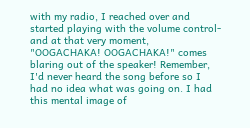with my radio, I reached over and started playing with the volume control- and at that very moment, "OOGACHAKA! OOGACHAKA!" comes blaring out of the speaker! Remember, I'd never heard the song before so I had no idea what was going on. I had this mental image of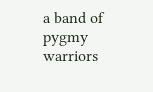a band of pygmy warriors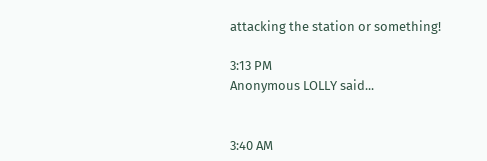attacking the station or something!

3:13 PM
Anonymous LOLLY said...


3:40 AM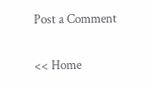Post a Comment

<< Home